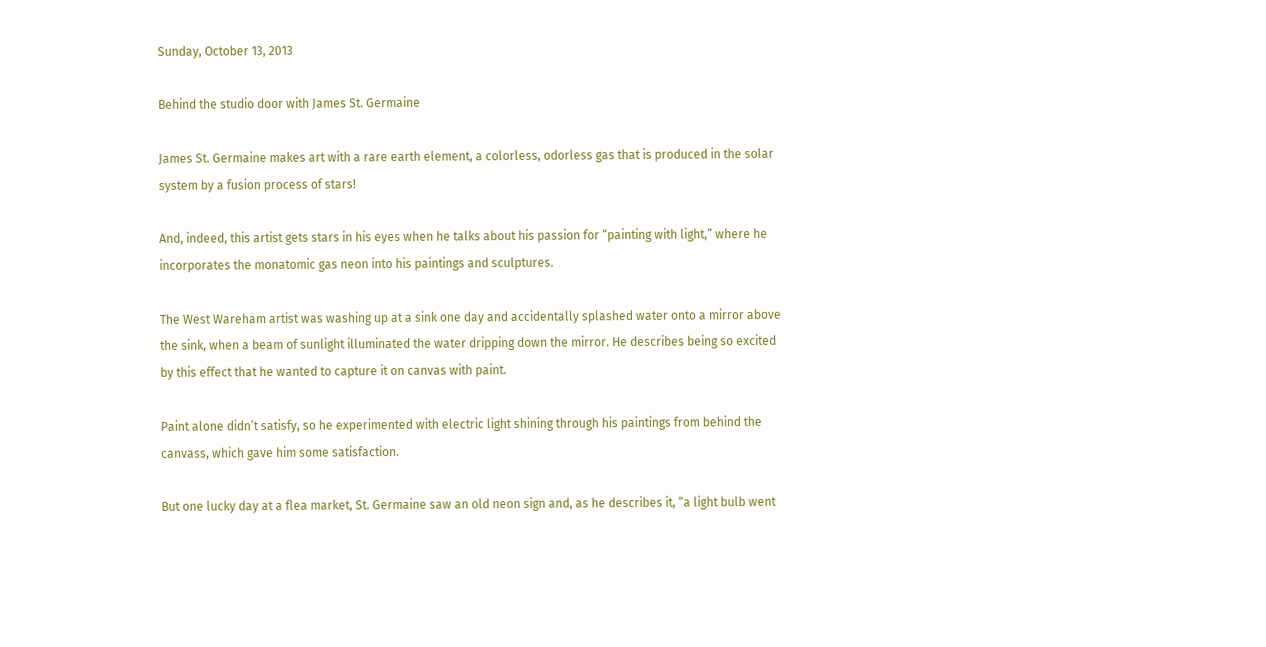Sunday, October 13, 2013

Behind the studio door with James St. Germaine

James St. Germaine makes art with a rare earth element, a colorless, odorless gas that is produced in the solar system by a fusion process of stars!

And, indeed, this artist gets stars in his eyes when he talks about his passion for “painting with light,” where he incorporates the monatomic gas neon into his paintings and sculptures.

The West Wareham artist was washing up at a sink one day and accidentally splashed water onto a mirror above the sink, when a beam of sunlight illuminated the water dripping down the mirror. He describes being so excited by this effect that he wanted to capture it on canvas with paint.

Paint alone didn’t satisfy, so he experimented with electric light shining through his paintings from behind the canvass, which gave him some satisfaction.

But one lucky day at a flea market, St. Germaine saw an old neon sign and, as he describes it, “a light bulb went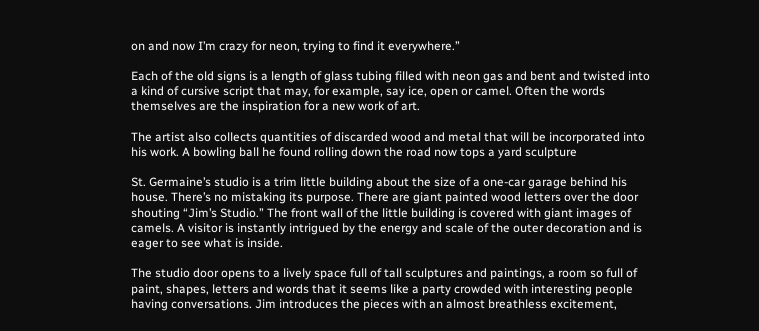on and now I’m crazy for neon, trying to find it everywhere.”

Each of the old signs is a length of glass tubing filled with neon gas and bent and twisted into a kind of cursive script that may, for example, say ice, open or camel. Often the words themselves are the inspiration for a new work of art.

The artist also collects quantities of discarded wood and metal that will be incorporated into his work. A bowling ball he found rolling down the road now tops a yard sculpture

St. Germaine’s studio is a trim little building about the size of a one-car garage behind his house. There’s no mistaking its purpose. There are giant painted wood letters over the door shouting “Jim’s Studio.” The front wall of the little building is covered with giant images of camels. A visitor is instantly intrigued by the energy and scale of the outer decoration and is eager to see what is inside.

The studio door opens to a lively space full of tall sculptures and paintings, a room so full of paint, shapes, letters and words that it seems like a party crowded with interesting people having conversations. Jim introduces the pieces with an almost breathless excitement,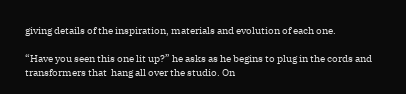giving details of the inspiration, materials and evolution of each one.

“Have you seen this one lit up?” he asks as he begins to plug in the cords and transformers that  hang all over the studio. On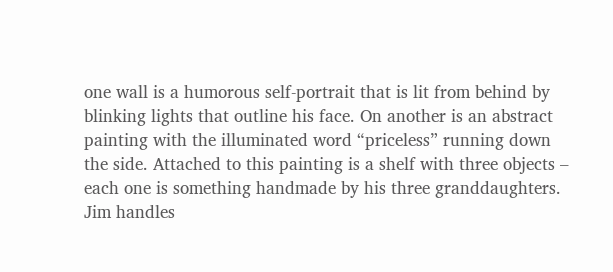one wall is a humorous self-portrait that is lit from behind by blinking lights that outline his face. On another is an abstract painting with the illuminated word “priceless” running down the side. Attached to this painting is a shelf with three objects – each one is something handmade by his three granddaughters. Jim handles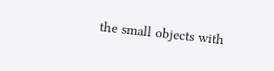the small objects with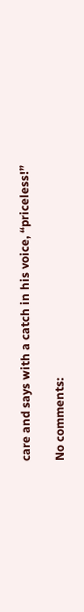care and says with a catch in his voice, “priceless!”

No comments: